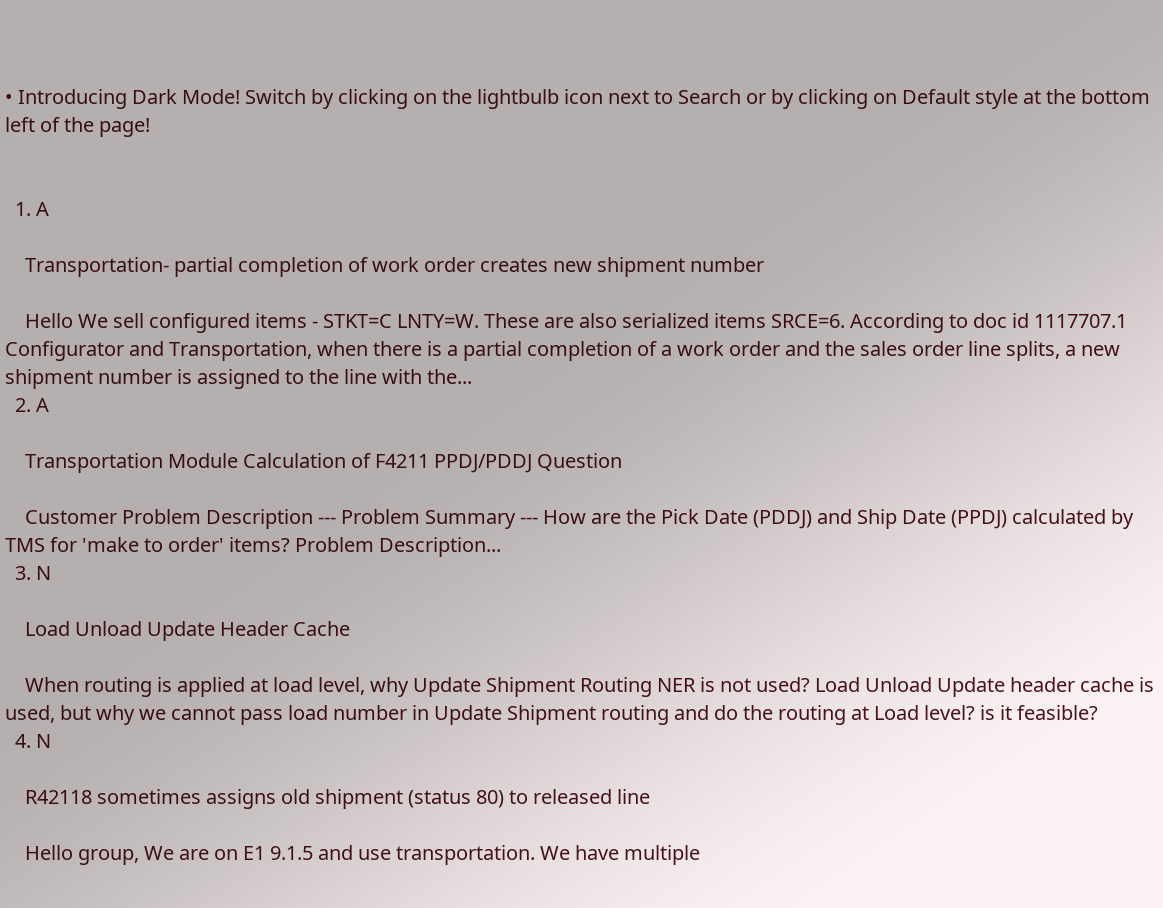• Introducing Dark Mode! Switch by clicking on the lightbulb icon next to Search or by clicking on Default style at the bottom left of the page!


  1. A

    Transportation- partial completion of work order creates new shipment number

    Hello We sell configured items - STKT=C LNTY=W. These are also serialized items SRCE=6. According to doc id 1117707.1 Configurator and Transportation, when there is a partial completion of a work order and the sales order line splits, a new shipment number is assigned to the line with the...
  2. A

    Transportation Module Calculation of F4211 PPDJ/PDDJ Question

    Customer Problem Description --- Problem Summary --- How are the Pick Date (PDDJ) and Ship Date (PPDJ) calculated by TMS for 'make to order' items? Problem Description...
  3. N

    Load Unload Update Header Cache

    When routing is applied at load level, why Update Shipment Routing NER is not used? Load Unload Update header cache is used, but why we cannot pass load number in Update Shipment routing and do the routing at Load level? is it feasible?
  4. N

    R42118 sometimes assigns old shipment (status 80) to released line

    Hello group, We are on E1 9.1.5 and use transportation. We have multiple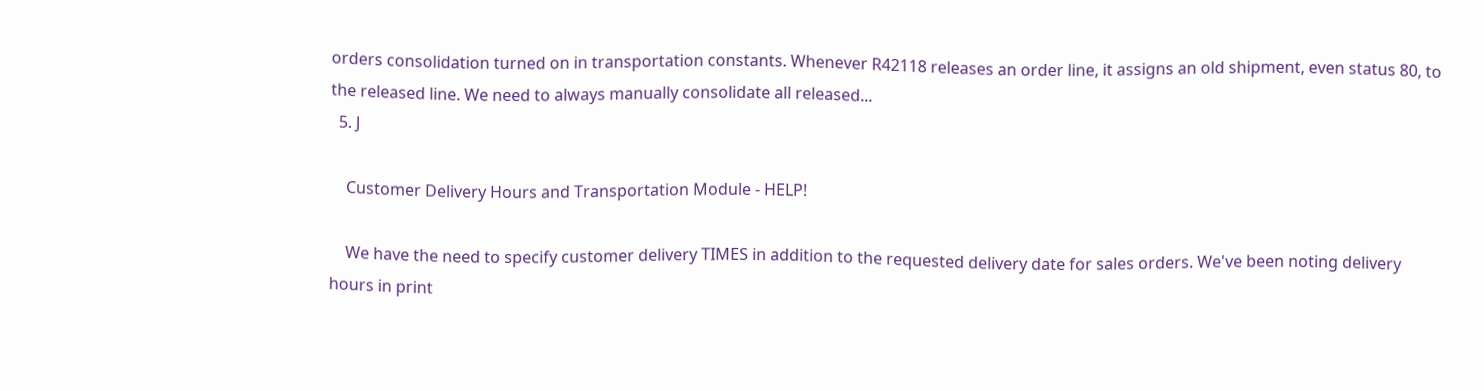orders consolidation turned on in transportation constants. Whenever R42118 releases an order line, it assigns an old shipment, even status 80, to the released line. We need to always manually consolidate all released...
  5. J

    Customer Delivery Hours and Transportation Module - HELP!

    We have the need to specify customer delivery TIMES in addition to the requested delivery date for sales orders. We've been noting delivery hours in print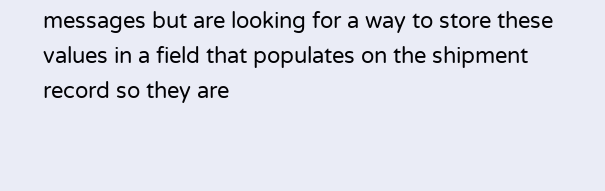messages but are looking for a way to store these values in a field that populates on the shipment record so they are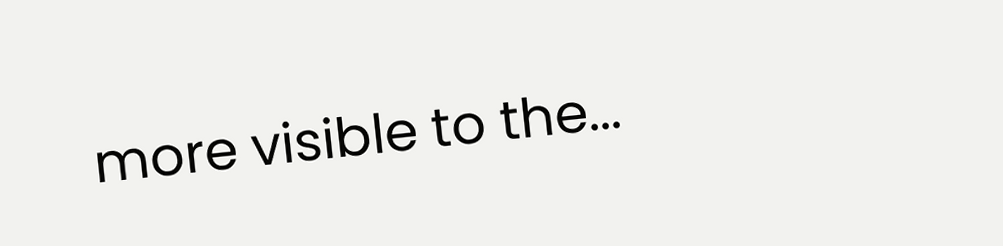more visible to the...